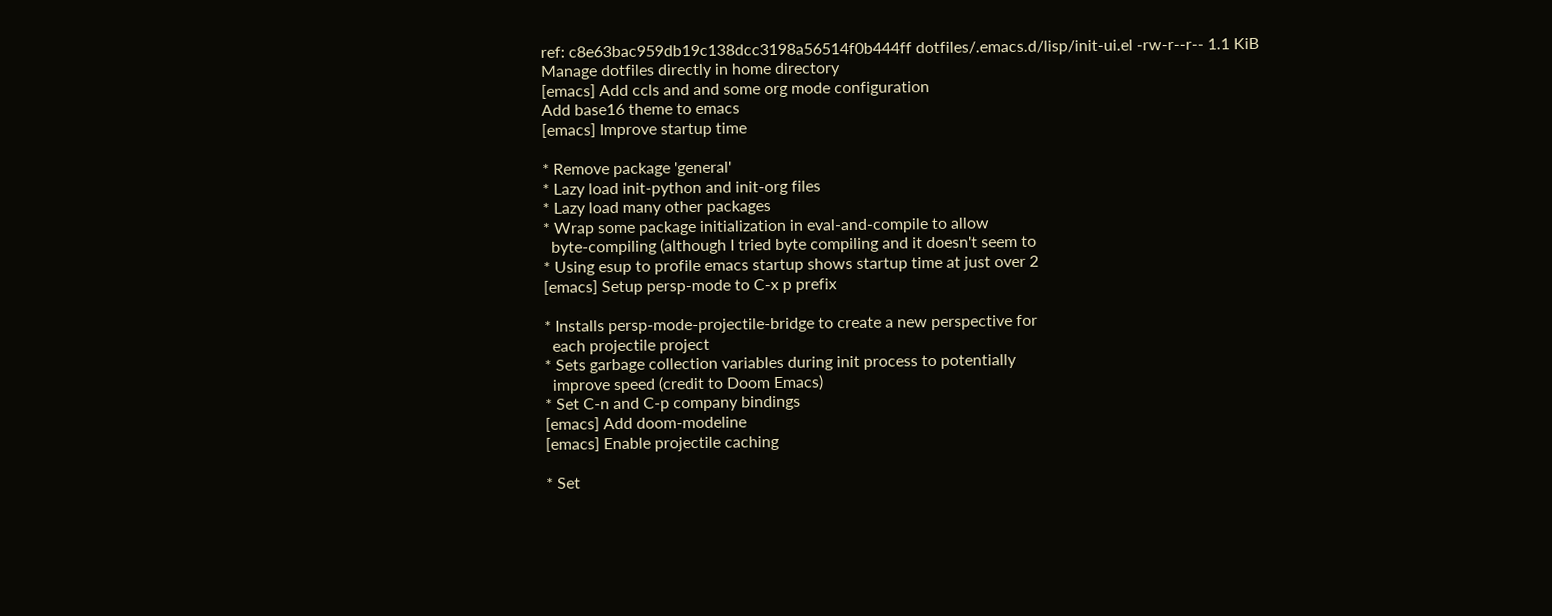ref: c8e63bac959db19c138dcc3198a56514f0b444ff dotfiles/.emacs.d/lisp/init-ui.el -rw-r--r-- 1.1 KiB
Manage dotfiles directly in home directory
[emacs] Add ccls and and some org mode configuration
Add base16 theme to emacs
[emacs] Improve startup time

* Remove package 'general'
* Lazy load init-python and init-org files
* Lazy load many other packages
* Wrap some package initialization in eval-and-compile to allow
  byte-compiling (although I tried byte compiling and it doesn't seem to
* Using esup to profile emacs startup shows startup time at just over 2
[emacs] Setup persp-mode to C-x p prefix

* Installs persp-mode-projectile-bridge to create a new perspective for
  each projectile project
* Sets garbage collection variables during init process to potentially
  improve speed (credit to Doom Emacs)
* Set C-n and C-p company bindings
[emacs] Add doom-modeline
[emacs] Enable projectile caching

* Set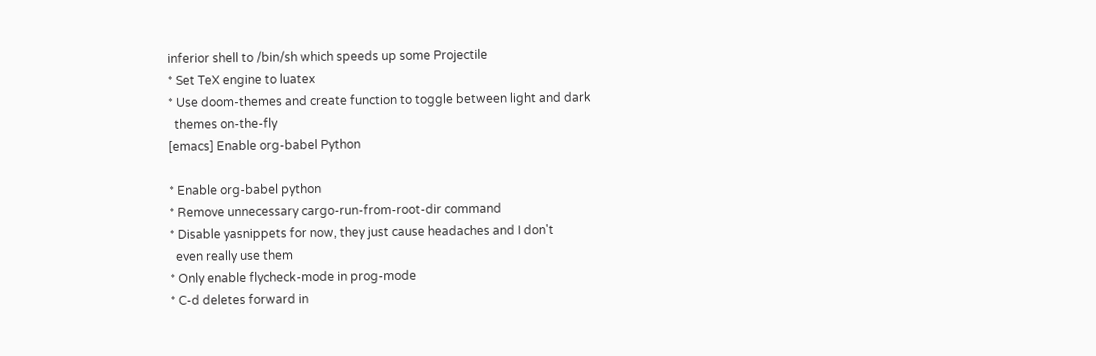inferior shell to /bin/sh which speeds up some Projectile
* Set TeX engine to luatex
* Use doom-themes and create function to toggle between light and dark
  themes on-the-fly
[emacs] Enable org-babel Python

* Enable org-babel python
* Remove unnecessary cargo-run-from-root-dir command
* Disable yasnippets for now, they just cause headaches and I don't
  even really use them
* Only enable flycheck-mode in prog-mode
* C-d deletes forward in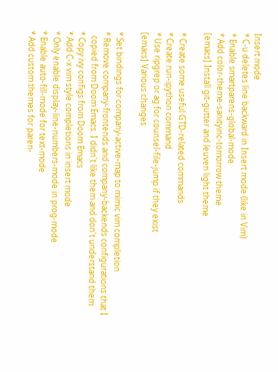Insert mode
* C-u deletes line backward in Insert mode (like in Vim)
* Enable smartparens-global-mode
* Add color-theme-sanityinc-tomorrow theme
[emacs] Install git-gutter and leuven light theme

* Create some useful GTD-related commands
* Create run-ipython command
* Use ripgrep or ag for counsel-file-jump if they exist
[emacs] Various changes

* Set bindings for company-active-map to mimic vim completion
* Remove company-frontends and company-backends configurations that I
  copied from Doom Emacs. I didn't like them and don't understand them
* Copy ivy configs from Doom Emacs
* Add C-x vim style completions in insert mode
* Only enable display-line-numbers-mode in prog-mode
* Enable auto-fill-mode for text-mode
* Add custom themes for paren-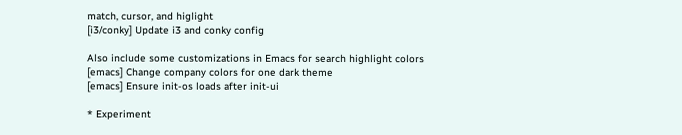match, cursor, and higlight
[i3/conky] Update i3 and conky config

Also include some customizations in Emacs for search highlight colors
[emacs] Change company colors for one dark theme
[emacs] Ensure init-os loads after init-ui

* Experiment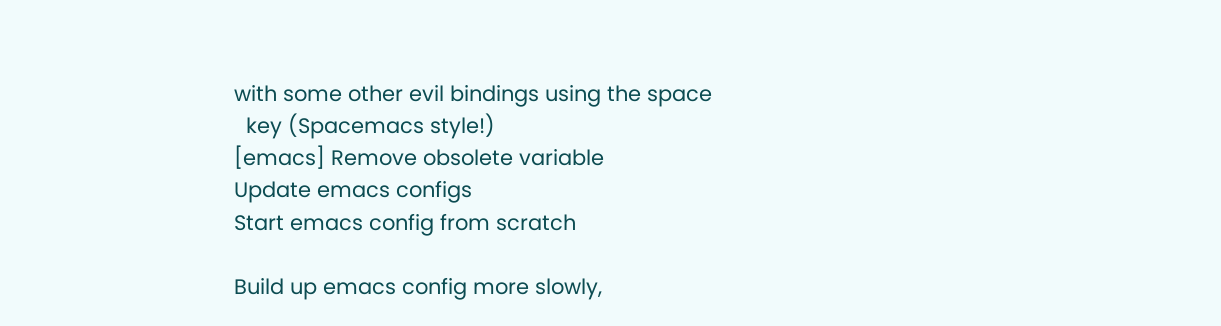with some other evil bindings using the space
  key (Spacemacs style!)
[emacs] Remove obsolete variable
Update emacs configs
Start emacs config from scratch

Build up emacs config more slowly,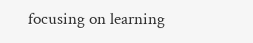focusing on learning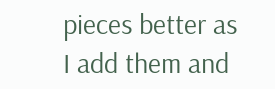pieces better as
I add them and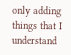only adding things that I understand